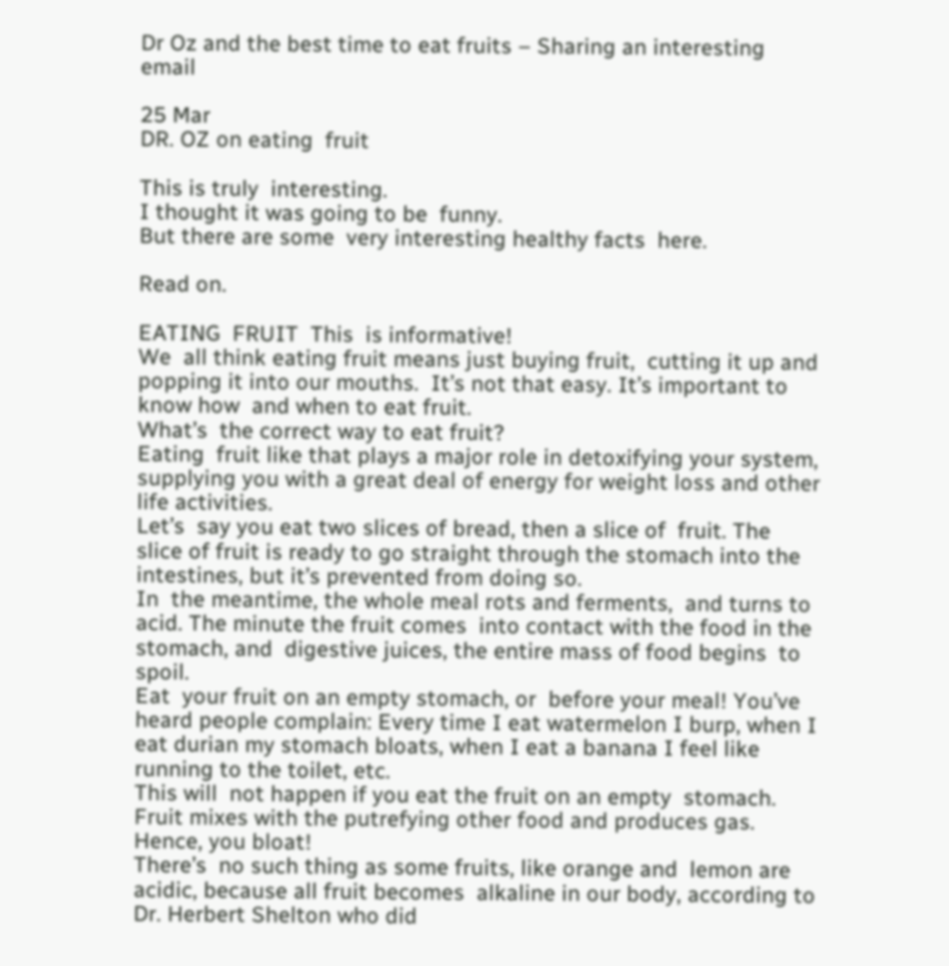Dr Oz and the best time to eat fruits – Sharing an interesting email

25 Mar
DR. OZ on eating  fruit

This is truly  interesting.
I thought it was going to be  funny.
But there are some  very interesting healthy facts  here.

Read on.

EATING  FRUIT  This  is informative!
We  all think eating fruit means just buying fruit,  cutting it up and popping it into our mouths.  It’s not that easy. It’s important to know how  and when to eat fruit.
What’s  the correct way to eat fruit?
Eating  fruit like that plays a major role in detoxifying your system, supplying you with a great deal of energy for weight loss and other life activities.
Let’s  say you eat two slices of bread, then a slice of  fruit. The slice of fruit is ready to go straight through the stomach into the intestines, but it’s prevented from doing so.
In  the meantime, the whole meal rots and ferments,  and turns to acid. The minute the fruit comes  into contact with the food in the stomach, and  digestive juices, the entire mass of food begins  to spoil.
Eat  your fruit on an empty stomach, or  before your meal! You’ve heard people complain: Every time I eat watermelon I burp, when I eat durian my stomach bloats, when I eat a banana I feel like running to the toilet, etc.
This will  not happen if you eat the fruit on an empty  stomach. Fruit mixes with the putrefying other food and produces gas. Hence, you bloat!
There’s  no such thing as some fruits, like orange and  lemon are acidic, because all fruit becomes  alkaline in our body, according to Dr. Herbert Shelton who did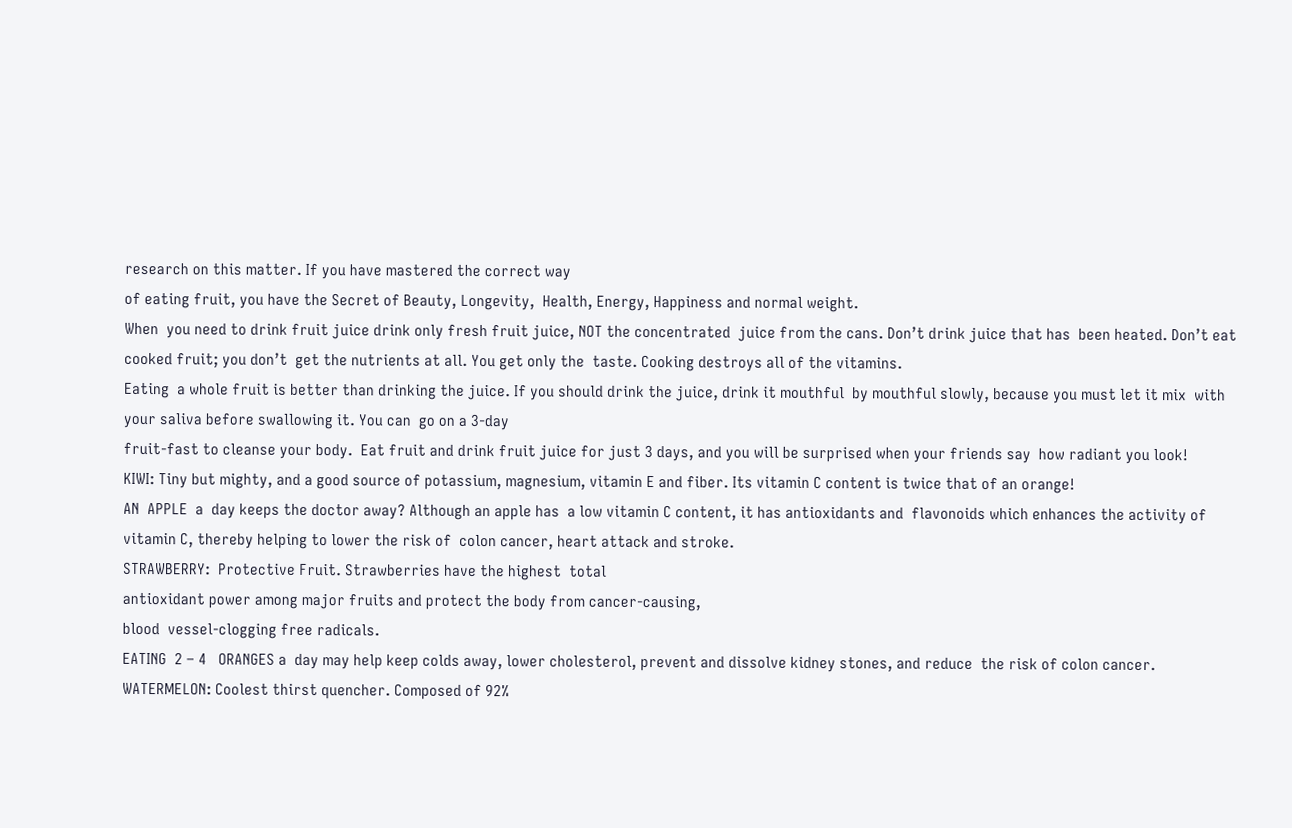research on this matter. If you have mastered the correct way
of eating fruit, you have the Secret of Beauty, Longevity,  Health, Energy, Happiness and normal weight.
When  you need to drink fruit juice drink only fresh fruit juice, NOT the concentrated  juice from the cans. Don’t drink juice that has  been heated. Don’t eat cooked fruit; you don’t  get the nutrients at all. You get only the  taste. Cooking destroys all of the vitamins.
Eating  a whole fruit is better than drinking the juice. If you should drink the juice, drink it mouthful  by mouthful slowly, because you must let it mix  with your saliva before swallowing it. You can  go on a 3-day
fruit-fast to cleanse your body.  Eat fruit and drink fruit juice for just 3 days, and you will be surprised when your friends say  how radiant you look!
KIWI: Tiny but mighty, and a good source of potassium, magnesium, vitamin E and fiber. Its vitamin C content is twice that of an orange!
AN  APPLE  a  day keeps the doctor away? Although an apple has  a low vitamin C content, it has antioxidants and  flavonoids which enhances the activity of  vitamin C, thereby helping to lower the risk of  colon cancer, heart attack and stroke.
STRAWBERRY:  Protective Fruit. Strawberries have the highest  total
antioxidant power among major fruits and protect the body from cancer-causing,
blood  vessel-clogging free radicals.
EATING  2 – 4   ORANGES a  day may help keep colds away, lower cholesterol, prevent and dissolve kidney stones, and reduce  the risk of colon cancer.
WATERMELON: Coolest thirst quencher. Composed of 92%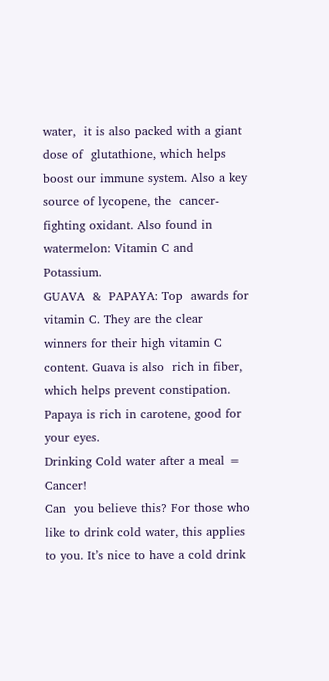water,  it is also packed with a giant dose of  glutathione, which helps boost our immune system. Also a key source of lycopene, the  cancer-fighting oxidant. Also found in watermelon: Vitamin C and Potassium.
GUAVA  &  PAPAYA: Top  awards for vitamin C. They are the clear winners for their high vitamin C content. Guava is also  rich in fiber, which helps prevent constipation.  Papaya is rich in carotene, good for your eyes.
Drinking Cold water after a meal =  Cancer!
Can  you believe this? For those who like to drink cold water, this applies to you. It’s nice to have a cold drink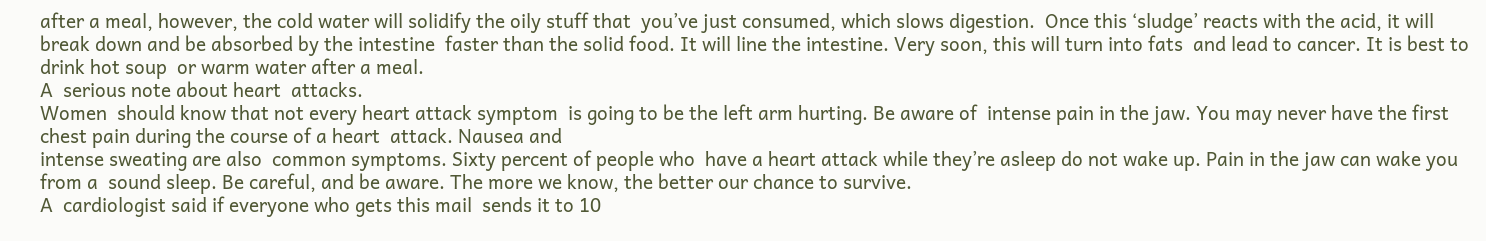after a meal, however, the cold water will solidify the oily stuff that  you’ve just consumed, which slows digestion.  Once this ‘sludge’ reacts with the acid, it will  break down and be absorbed by the intestine  faster than the solid food. It will line the intestine. Very soon, this will turn into fats  and lead to cancer. It is best to drink hot soup  or warm water after a meal.
A  serious note about heart  attacks.
Women  should know that not every heart attack symptom  is going to be the left arm hurting. Be aware of  intense pain in the jaw. You may never have the first chest pain during the course of a heart  attack. Nausea and
intense sweating are also  common symptoms. Sixty percent of people who  have a heart attack while they’re asleep do not wake up. Pain in the jaw can wake you from a  sound sleep. Be careful, and be aware. The more we know, the better our chance to survive.
A  cardiologist said if everyone who gets this mail  sends it to 10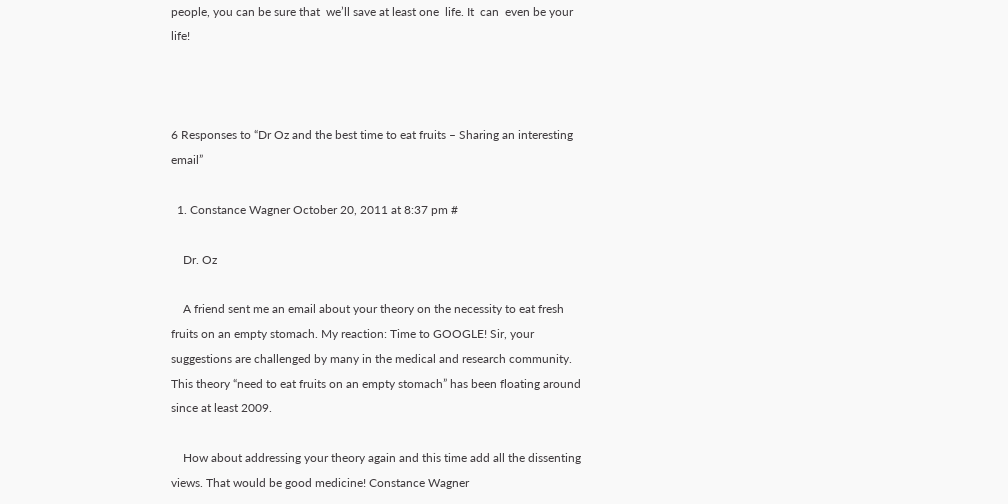people, you can be sure that  we’ll save at least one  life. It  can  even be your life!



6 Responses to “Dr Oz and the best time to eat fruits – Sharing an interesting email”

  1. Constance Wagner October 20, 2011 at 8:37 pm #

    Dr. Oz

    A friend sent me an email about your theory on the necessity to eat fresh fruits on an empty stomach. My reaction: Time to GOOGLE! Sir, your suggestions are challenged by many in the medical and research community. This theory “need to eat fruits on an empty stomach” has been floating around since at least 2009.

    How about addressing your theory again and this time add all the dissenting views. That would be good medicine! Constance Wagner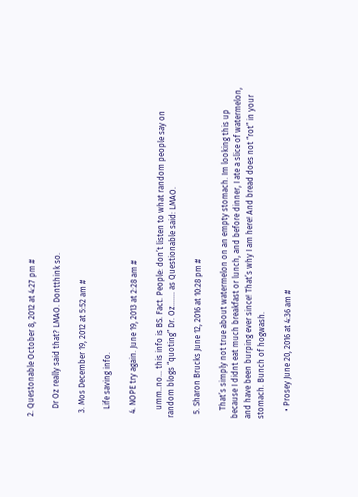2. Questonable October 8, 2012 at 4:27 pm #

    Dr Oz really said that? LMAO. Dontthink so.

  3. Mos December 19, 2012 at 5:52 am #

    Life saving info.

  4. NOPE try again. June 19, 2013 at 2:28 am #

    umm..no… this info is BS. Fact. People: don’t listen to what random people say on random blogs “quoting” Dr. Oz……. as Questionable said: LMAO.

  5. Sharon Brucks June 12, 2016 at 10:28 pm #

    That’s simply not true about watermelon on an empty stomach. Im looking this up because I didnt eat much breakfast or lunch, and before dinner, I ate a slice of watermelon, and have been burping ever since! That’s why I am here! And bread does not “rot” in your stomach. Bunch of hogwash.

    • Prosey June 20, 2016 at 4:36 am #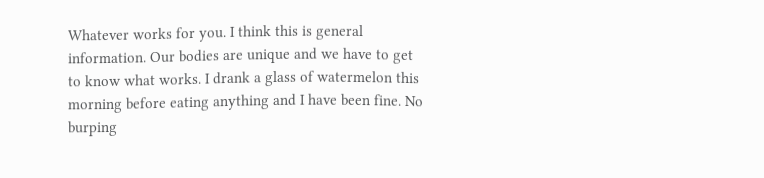Whatever works for you. I think this is general information. Our bodies are unique and we have to get to know what works. I drank a glass of watermelon this morning before eating anything and I have been fine. No burping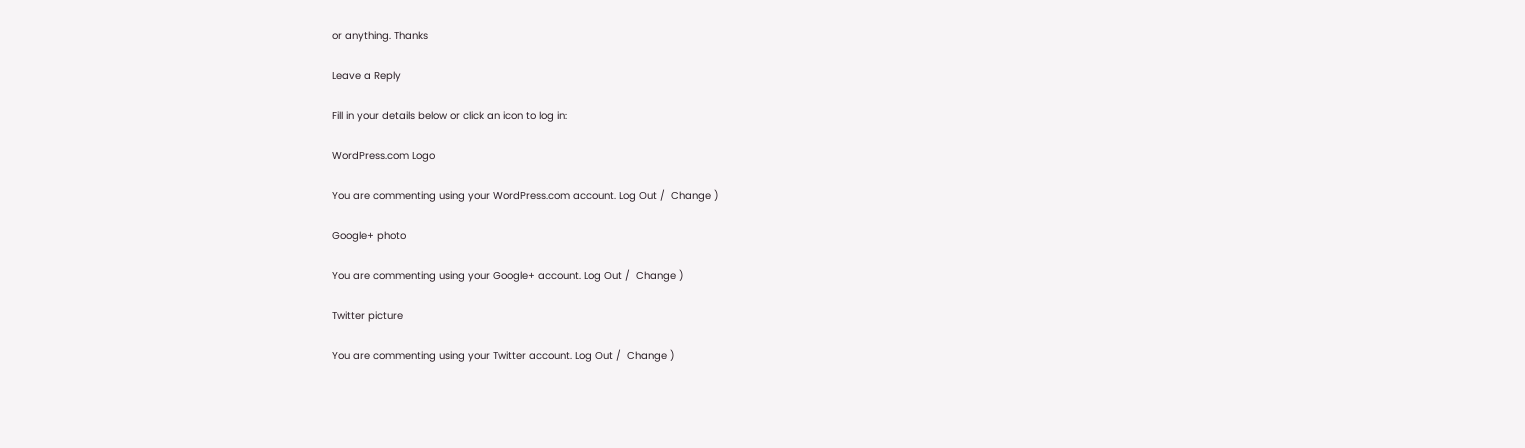or anything. Thanks

Leave a Reply

Fill in your details below or click an icon to log in:

WordPress.com Logo

You are commenting using your WordPress.com account. Log Out /  Change )

Google+ photo

You are commenting using your Google+ account. Log Out /  Change )

Twitter picture

You are commenting using your Twitter account. Log Out /  Change )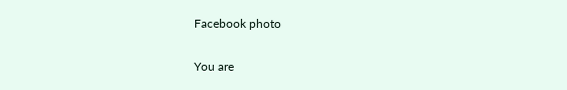Facebook photo

You are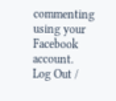commenting using your Facebook account. Log Out /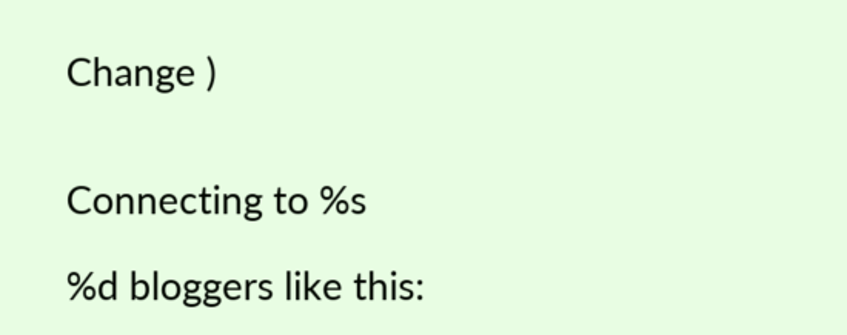Change )


Connecting to %s

%d bloggers like this: